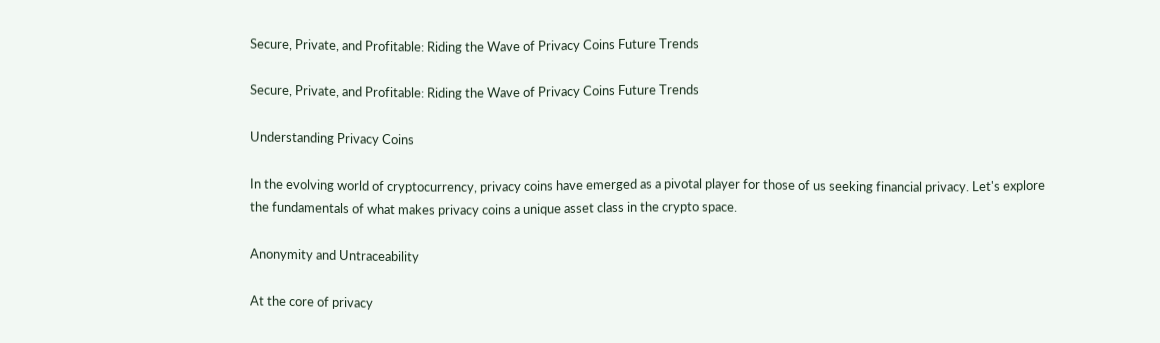Secure, Private, and Profitable: Riding the Wave of Privacy Coins Future Trends

Secure, Private, and Profitable: Riding the Wave of Privacy Coins Future Trends

Understanding Privacy Coins

In the evolving world of cryptocurrency, privacy coins have emerged as a pivotal player for those of us seeking financial privacy. Let's explore the fundamentals of what makes privacy coins a unique asset class in the crypto space.

Anonymity and Untraceability

At the core of privacy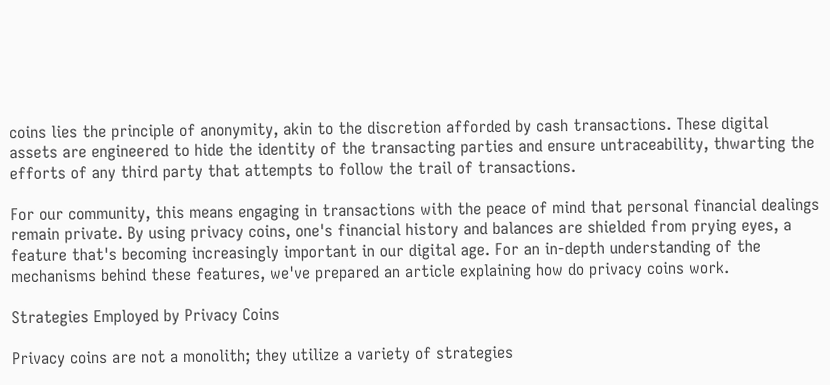coins lies the principle of anonymity, akin to the discretion afforded by cash transactions. These digital assets are engineered to hide the identity of the transacting parties and ensure untraceability, thwarting the efforts of any third party that attempts to follow the trail of transactions.

For our community, this means engaging in transactions with the peace of mind that personal financial dealings remain private. By using privacy coins, one's financial history and balances are shielded from prying eyes, a feature that's becoming increasingly important in our digital age. For an in-depth understanding of the mechanisms behind these features, we've prepared an article explaining how do privacy coins work.

Strategies Employed by Privacy Coins

Privacy coins are not a monolith; they utilize a variety of strategies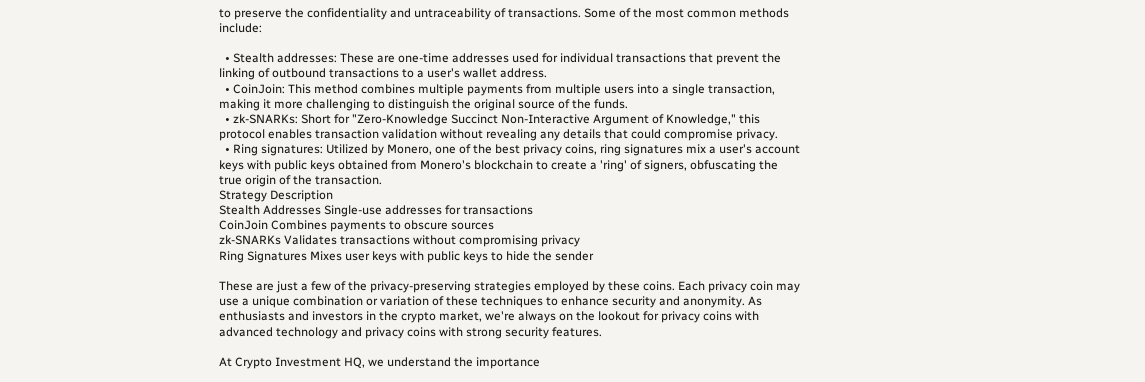to preserve the confidentiality and untraceability of transactions. Some of the most common methods include:

  • Stealth addresses: These are one-time addresses used for individual transactions that prevent the linking of outbound transactions to a user's wallet address.
  • CoinJoin: This method combines multiple payments from multiple users into a single transaction, making it more challenging to distinguish the original source of the funds.
  • zk-SNARKs: Short for "Zero-Knowledge Succinct Non-Interactive Argument of Knowledge," this protocol enables transaction validation without revealing any details that could compromise privacy.
  • Ring signatures: Utilized by Monero, one of the best privacy coins, ring signatures mix a user's account keys with public keys obtained from Monero's blockchain to create a 'ring' of signers, obfuscating the true origin of the transaction.
Strategy Description
Stealth Addresses Single-use addresses for transactions
CoinJoin Combines payments to obscure sources
zk-SNARKs Validates transactions without compromising privacy
Ring Signatures Mixes user keys with public keys to hide the sender

These are just a few of the privacy-preserving strategies employed by these coins. Each privacy coin may use a unique combination or variation of these techniques to enhance security and anonymity. As enthusiasts and investors in the crypto market, we're always on the lookout for privacy coins with advanced technology and privacy coins with strong security features.

At Crypto Investment HQ, we understand the importance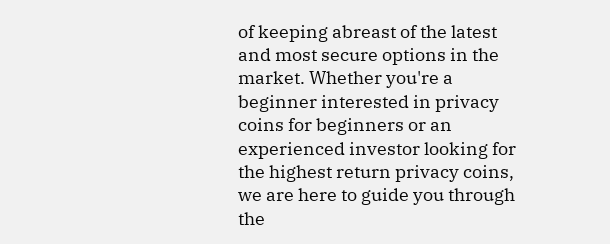of keeping abreast of the latest and most secure options in the market. Whether you're a beginner interested in privacy coins for beginners or an experienced investor looking for the highest return privacy coins, we are here to guide you through the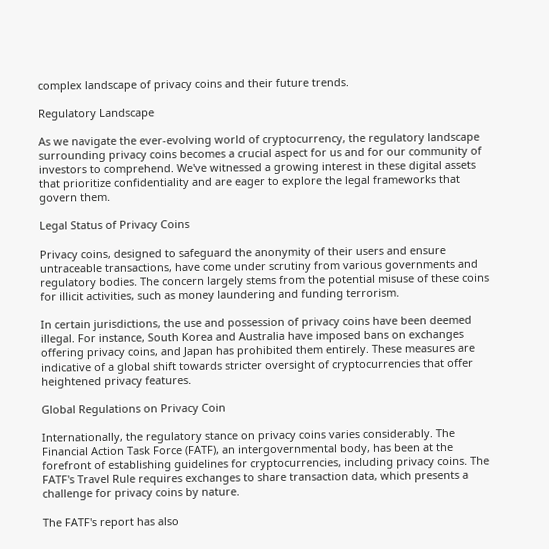complex landscape of privacy coins and their future trends.

Regulatory Landscape

As we navigate the ever-evolving world of cryptocurrency, the regulatory landscape surrounding privacy coins becomes a crucial aspect for us and for our community of investors to comprehend. We've witnessed a growing interest in these digital assets that prioritize confidentiality and are eager to explore the legal frameworks that govern them.

Legal Status of Privacy Coins

Privacy coins, designed to safeguard the anonymity of their users and ensure untraceable transactions, have come under scrutiny from various governments and regulatory bodies. The concern largely stems from the potential misuse of these coins for illicit activities, such as money laundering and funding terrorism.

In certain jurisdictions, the use and possession of privacy coins have been deemed illegal. For instance, South Korea and Australia have imposed bans on exchanges offering privacy coins, and Japan has prohibited them entirely. These measures are indicative of a global shift towards stricter oversight of cryptocurrencies that offer heightened privacy features.

Global Regulations on Privacy Coin

Internationally, the regulatory stance on privacy coins varies considerably. The Financial Action Task Force (FATF), an intergovernmental body, has been at the forefront of establishing guidelines for cryptocurrencies, including privacy coins. The FATF's Travel Rule requires exchanges to share transaction data, which presents a challenge for privacy coins by nature.

The FATF's report has also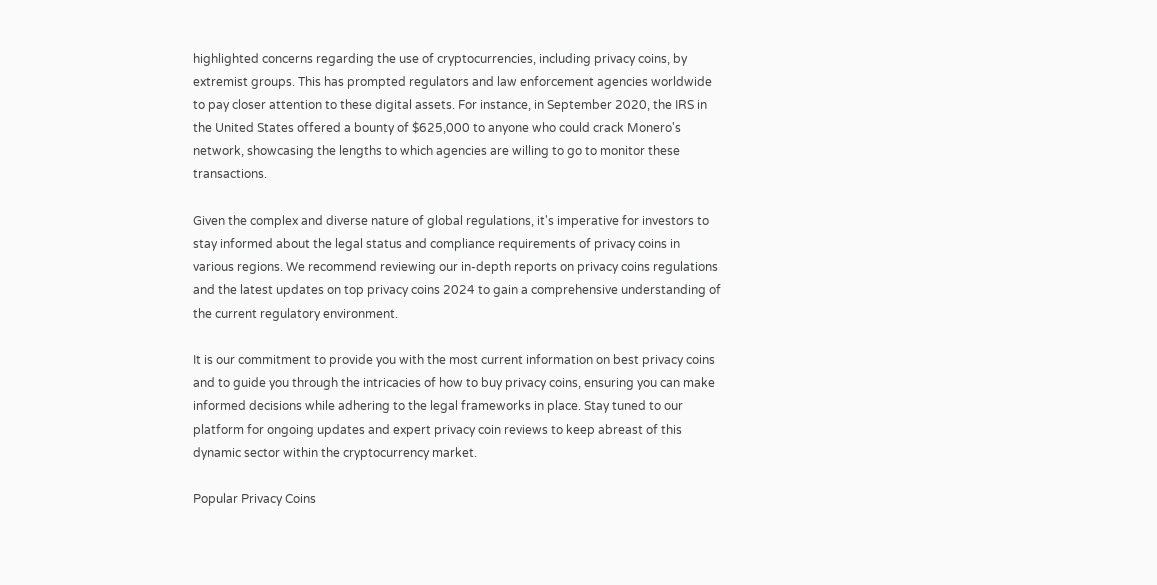highlighted concerns regarding the use of cryptocurrencies, including privacy coins, by extremist groups. This has prompted regulators and law enforcement agencies worldwide to pay closer attention to these digital assets. For instance, in September 2020, the IRS in the United States offered a bounty of $625,000 to anyone who could crack Monero's network, showcasing the lengths to which agencies are willing to go to monitor these transactions.

Given the complex and diverse nature of global regulations, it's imperative for investors to stay informed about the legal status and compliance requirements of privacy coins in various regions. We recommend reviewing our in-depth reports on privacy coins regulations and the latest updates on top privacy coins 2024 to gain a comprehensive understanding of the current regulatory environment.

It is our commitment to provide you with the most current information on best privacy coins and to guide you through the intricacies of how to buy privacy coins, ensuring you can make informed decisions while adhering to the legal frameworks in place. Stay tuned to our platform for ongoing updates and expert privacy coin reviews to keep abreast of this dynamic sector within the cryptocurrency market.

Popular Privacy Coins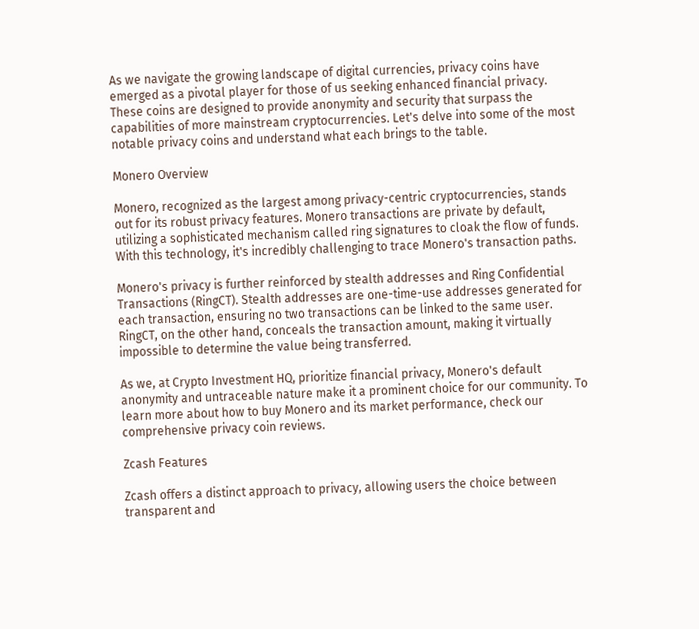As we navigate the growing landscape of digital currencies, privacy coins have emerged as a pivotal player for those of us seeking enhanced financial privacy. These coins are designed to provide anonymity and security that surpass the capabilities of more mainstream cryptocurrencies. Let's delve into some of the most notable privacy coins and understand what each brings to the table.

Monero Overview

Monero, recognized as the largest among privacy-centric cryptocurrencies, stands out for its robust privacy features. Monero transactions are private by default, utilizing a sophisticated mechanism called ring signatures to cloak the flow of funds. With this technology, it's incredibly challenging to trace Monero's transaction paths.

Monero's privacy is further reinforced by stealth addresses and Ring Confidential Transactions (RingCT). Stealth addresses are one-time-use addresses generated for each transaction, ensuring no two transactions can be linked to the same user. RingCT, on the other hand, conceals the transaction amount, making it virtually impossible to determine the value being transferred.

As we, at Crypto Investment HQ, prioritize financial privacy, Monero's default anonymity and untraceable nature make it a prominent choice for our community. To learn more about how to buy Monero and its market performance, check our comprehensive privacy coin reviews.

Zcash Features

Zcash offers a distinct approach to privacy, allowing users the choice between transparent and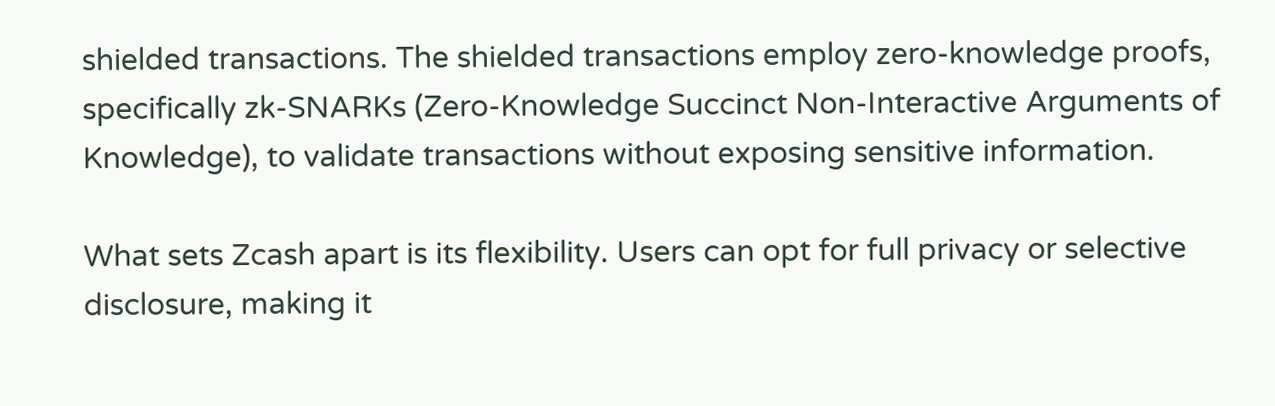shielded transactions. The shielded transactions employ zero-knowledge proofs, specifically zk-SNARKs (Zero-Knowledge Succinct Non-Interactive Arguments of Knowledge), to validate transactions without exposing sensitive information.

What sets Zcash apart is its flexibility. Users can opt for full privacy or selective disclosure, making it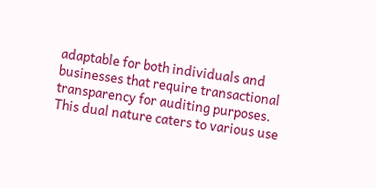adaptable for both individuals and businesses that require transactional transparency for auditing purposes. This dual nature caters to various use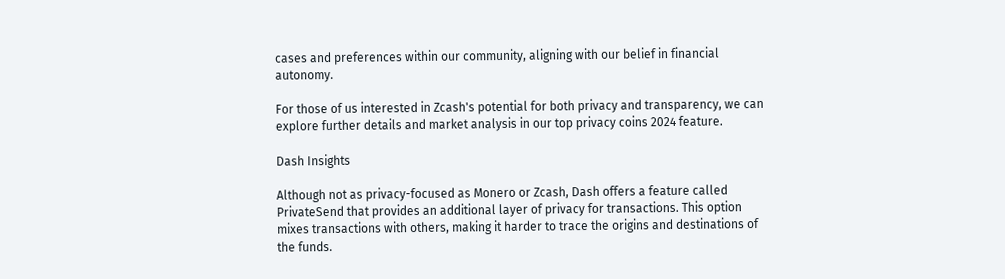cases and preferences within our community, aligning with our belief in financial autonomy.

For those of us interested in Zcash's potential for both privacy and transparency, we can explore further details and market analysis in our top privacy coins 2024 feature.

Dash Insights

Although not as privacy-focused as Monero or Zcash, Dash offers a feature called PrivateSend that provides an additional layer of privacy for transactions. This option mixes transactions with others, making it harder to trace the origins and destinations of the funds.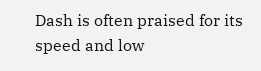Dash is often praised for its speed and low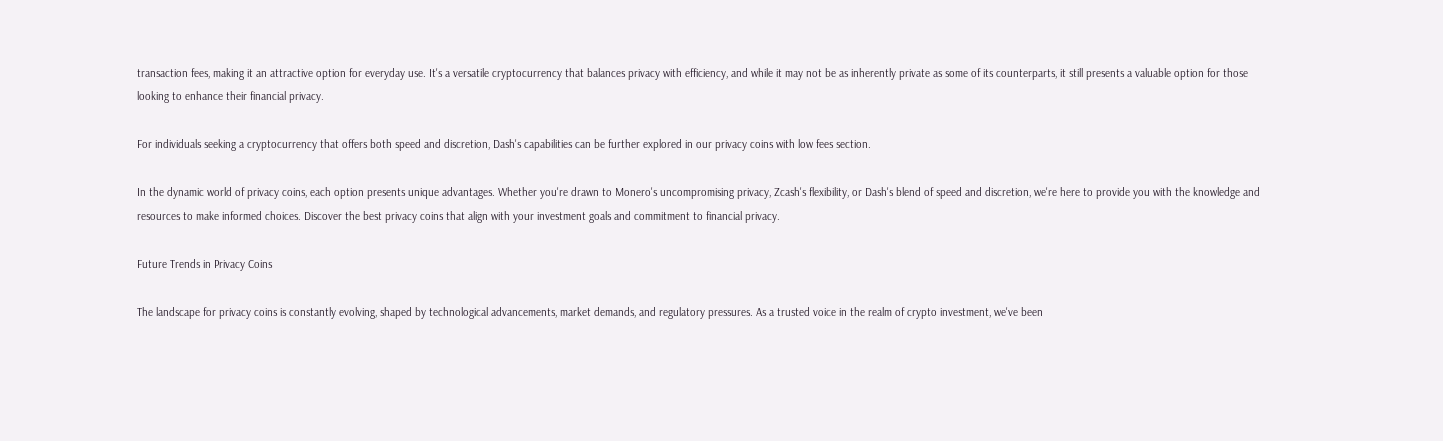transaction fees, making it an attractive option for everyday use. It's a versatile cryptocurrency that balances privacy with efficiency, and while it may not be as inherently private as some of its counterparts, it still presents a valuable option for those looking to enhance their financial privacy.

For individuals seeking a cryptocurrency that offers both speed and discretion, Dash's capabilities can be further explored in our privacy coins with low fees section.

In the dynamic world of privacy coins, each option presents unique advantages. Whether you're drawn to Monero's uncompromising privacy, Zcash's flexibility, or Dash's blend of speed and discretion, we're here to provide you with the knowledge and resources to make informed choices. Discover the best privacy coins that align with your investment goals and commitment to financial privacy.

Future Trends in Privacy Coins

The landscape for privacy coins is constantly evolving, shaped by technological advancements, market demands, and regulatory pressures. As a trusted voice in the realm of crypto investment, we've been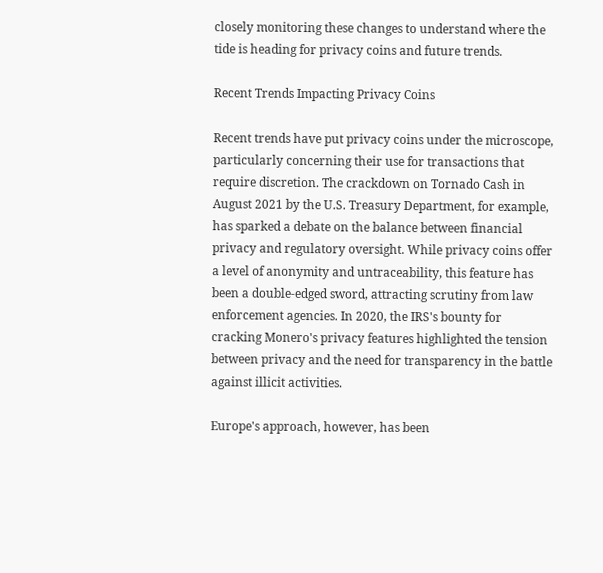closely monitoring these changes to understand where the tide is heading for privacy coins and future trends.

Recent Trends Impacting Privacy Coins

Recent trends have put privacy coins under the microscope, particularly concerning their use for transactions that require discretion. The crackdown on Tornado Cash in August 2021 by the U.S. Treasury Department, for example, has sparked a debate on the balance between financial privacy and regulatory oversight. While privacy coins offer a level of anonymity and untraceability, this feature has been a double-edged sword, attracting scrutiny from law enforcement agencies. In 2020, the IRS's bounty for cracking Monero's privacy features highlighted the tension between privacy and the need for transparency in the battle against illicit activities.

Europe's approach, however, has been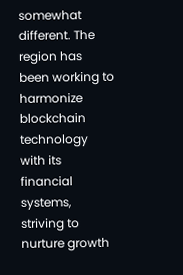somewhat different. The region has been working to harmonize blockchain technology with its financial systems, striving to nurture growth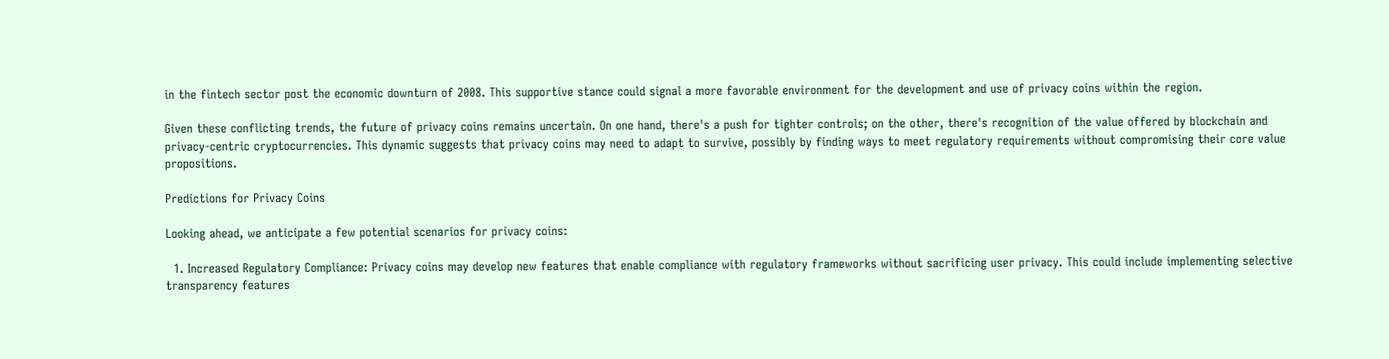in the fintech sector post the economic downturn of 2008. This supportive stance could signal a more favorable environment for the development and use of privacy coins within the region.

Given these conflicting trends, the future of privacy coins remains uncertain. On one hand, there's a push for tighter controls; on the other, there's recognition of the value offered by blockchain and privacy-centric cryptocurrencies. This dynamic suggests that privacy coins may need to adapt to survive, possibly by finding ways to meet regulatory requirements without compromising their core value propositions.

Predictions for Privacy Coins

Looking ahead, we anticipate a few potential scenarios for privacy coins:

  1. Increased Regulatory Compliance: Privacy coins may develop new features that enable compliance with regulatory frameworks without sacrificing user privacy. This could include implementing selective transparency features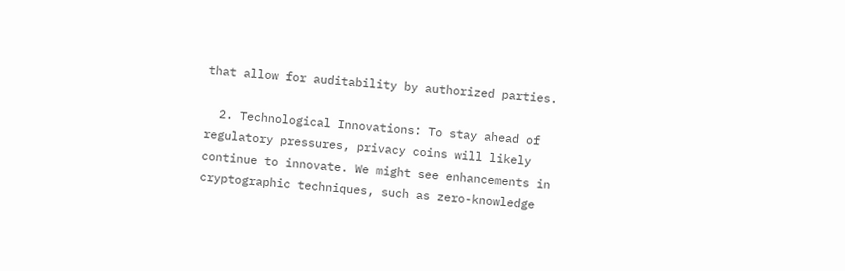that allow for auditability by authorized parties.

  2. Technological Innovations: To stay ahead of regulatory pressures, privacy coins will likely continue to innovate. We might see enhancements in cryptographic techniques, such as zero-knowledge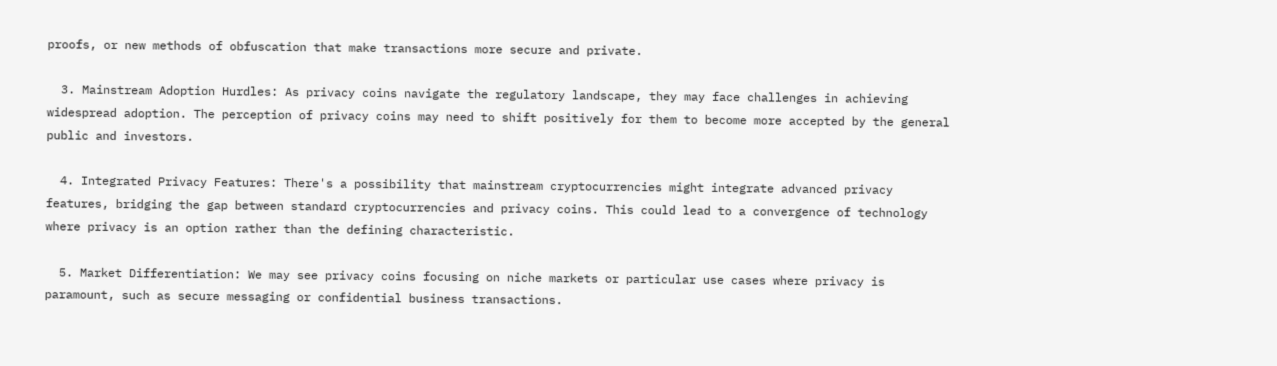proofs, or new methods of obfuscation that make transactions more secure and private.

  3. Mainstream Adoption Hurdles: As privacy coins navigate the regulatory landscape, they may face challenges in achieving widespread adoption. The perception of privacy coins may need to shift positively for them to become more accepted by the general public and investors.

  4. Integrated Privacy Features: There's a possibility that mainstream cryptocurrencies might integrate advanced privacy features, bridging the gap between standard cryptocurrencies and privacy coins. This could lead to a convergence of technology where privacy is an option rather than the defining characteristic.

  5. Market Differentiation: We may see privacy coins focusing on niche markets or particular use cases where privacy is paramount, such as secure messaging or confidential business transactions.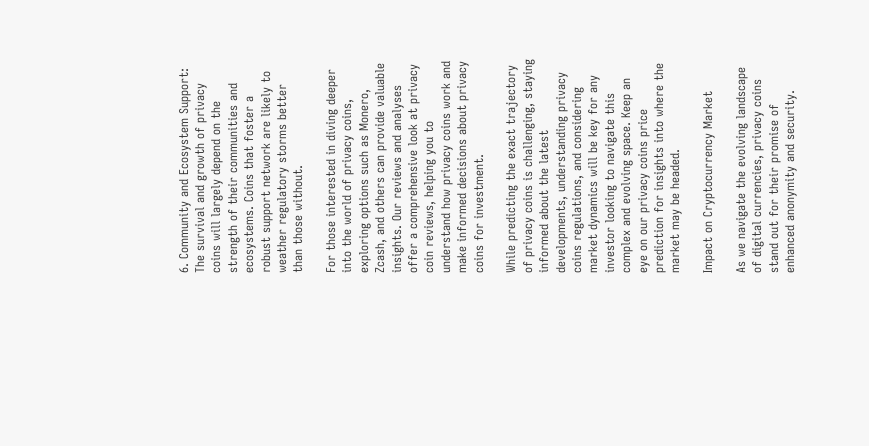6. Community and Ecosystem Support: The survival and growth of privacy coins will largely depend on the strength of their communities and ecosystems. Coins that foster a robust support network are likely to weather regulatory storms better than those without.

For those interested in diving deeper into the world of privacy coins, exploring options such as Monero, Zcash, and others can provide valuable insights. Our reviews and analyses offer a comprehensive look at privacy coin reviews, helping you to understand how privacy coins work and make informed decisions about privacy coins for investment.

While predicting the exact trajectory of privacy coins is challenging, staying informed about the latest developments, understanding privacy coins regulations, and considering market dynamics will be key for any investor looking to navigate this complex and evolving space. Keep an eye on our privacy coins price prediction for insights into where the market may be headed.

Impact on Cryptocurrency Market

As we navigate the evolving landscape of digital currencies, privacy coins stand out for their promise of enhanced anonymity and security.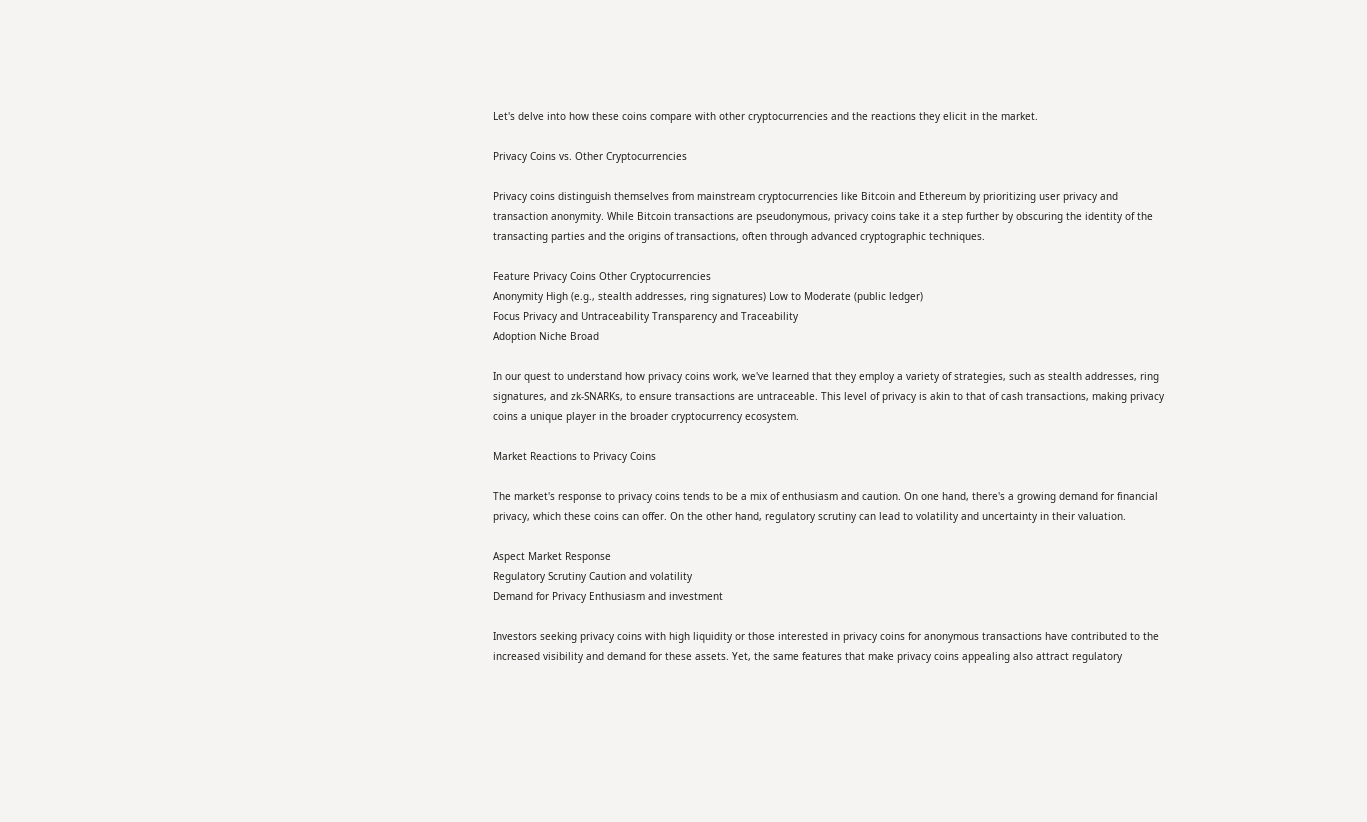Let's delve into how these coins compare with other cryptocurrencies and the reactions they elicit in the market.

Privacy Coins vs. Other Cryptocurrencies

Privacy coins distinguish themselves from mainstream cryptocurrencies like Bitcoin and Ethereum by prioritizing user privacy and transaction anonymity. While Bitcoin transactions are pseudonymous, privacy coins take it a step further by obscuring the identity of the transacting parties and the origins of transactions, often through advanced cryptographic techniques.

Feature Privacy Coins Other Cryptocurrencies
Anonymity High (e.g., stealth addresses, ring signatures) Low to Moderate (public ledger)
Focus Privacy and Untraceability Transparency and Traceability
Adoption Niche Broad

In our quest to understand how privacy coins work, we've learned that they employ a variety of strategies, such as stealth addresses, ring signatures, and zk-SNARKs, to ensure transactions are untraceable. This level of privacy is akin to that of cash transactions, making privacy coins a unique player in the broader cryptocurrency ecosystem.

Market Reactions to Privacy Coins

The market's response to privacy coins tends to be a mix of enthusiasm and caution. On one hand, there's a growing demand for financial privacy, which these coins can offer. On the other hand, regulatory scrutiny can lead to volatility and uncertainty in their valuation.

Aspect Market Response
Regulatory Scrutiny Caution and volatility
Demand for Privacy Enthusiasm and investment

Investors seeking privacy coins with high liquidity or those interested in privacy coins for anonymous transactions have contributed to the increased visibility and demand for these assets. Yet, the same features that make privacy coins appealing also attract regulatory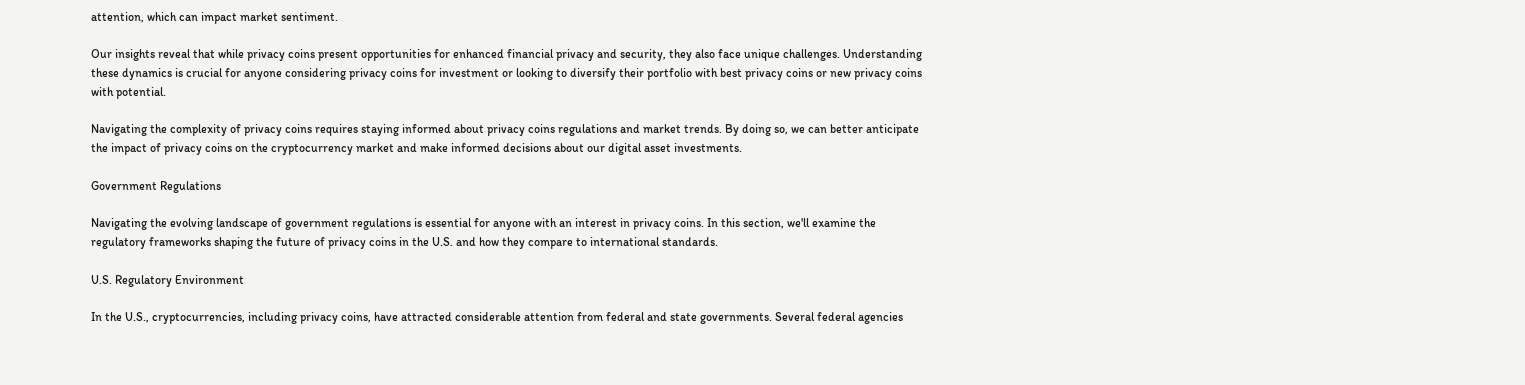attention, which can impact market sentiment.

Our insights reveal that while privacy coins present opportunities for enhanced financial privacy and security, they also face unique challenges. Understanding these dynamics is crucial for anyone considering privacy coins for investment or looking to diversify their portfolio with best privacy coins or new privacy coins with potential.

Navigating the complexity of privacy coins requires staying informed about privacy coins regulations and market trends. By doing so, we can better anticipate the impact of privacy coins on the cryptocurrency market and make informed decisions about our digital asset investments.

Government Regulations

Navigating the evolving landscape of government regulations is essential for anyone with an interest in privacy coins. In this section, we'll examine the regulatory frameworks shaping the future of privacy coins in the U.S. and how they compare to international standards.

U.S. Regulatory Environment

In the U.S., cryptocurrencies, including privacy coins, have attracted considerable attention from federal and state governments. Several federal agencies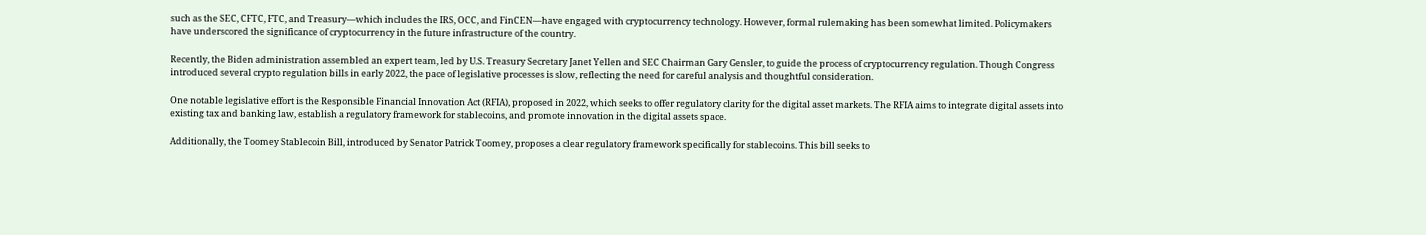such as the SEC, CFTC, FTC, and Treasury—which includes the IRS, OCC, and FinCEN—have engaged with cryptocurrency technology. However, formal rulemaking has been somewhat limited. Policymakers have underscored the significance of cryptocurrency in the future infrastructure of the country.

Recently, the Biden administration assembled an expert team, led by U.S. Treasury Secretary Janet Yellen and SEC Chairman Gary Gensler, to guide the process of cryptocurrency regulation. Though Congress introduced several crypto regulation bills in early 2022, the pace of legislative processes is slow, reflecting the need for careful analysis and thoughtful consideration.

One notable legislative effort is the Responsible Financial Innovation Act (RFIA), proposed in 2022, which seeks to offer regulatory clarity for the digital asset markets. The RFIA aims to integrate digital assets into existing tax and banking law, establish a regulatory framework for stablecoins, and promote innovation in the digital assets space.

Additionally, the Toomey Stablecoin Bill, introduced by Senator Patrick Toomey, proposes a clear regulatory framework specifically for stablecoins. This bill seeks to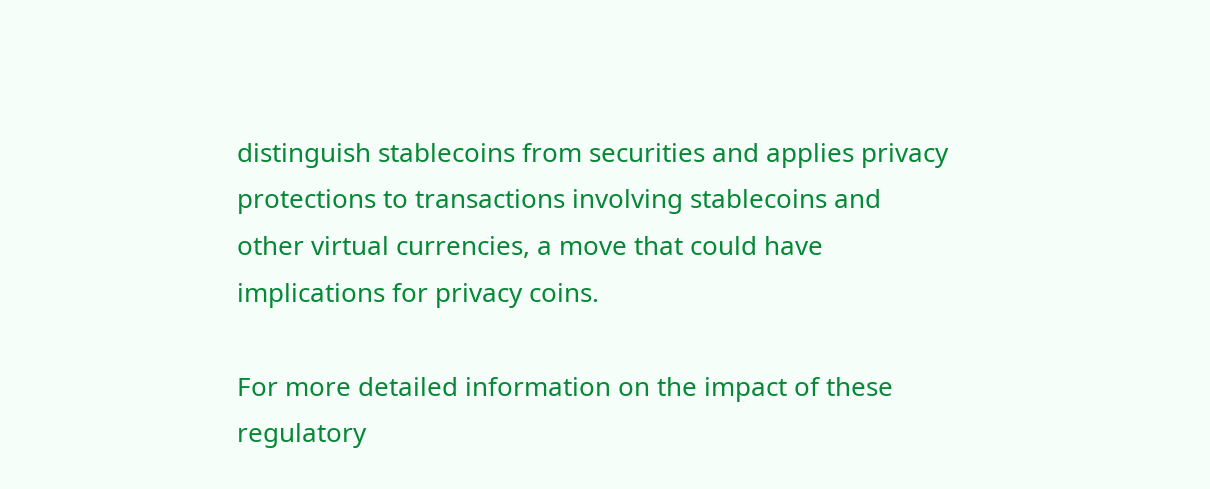distinguish stablecoins from securities and applies privacy protections to transactions involving stablecoins and other virtual currencies, a move that could have implications for privacy coins.

For more detailed information on the impact of these regulatory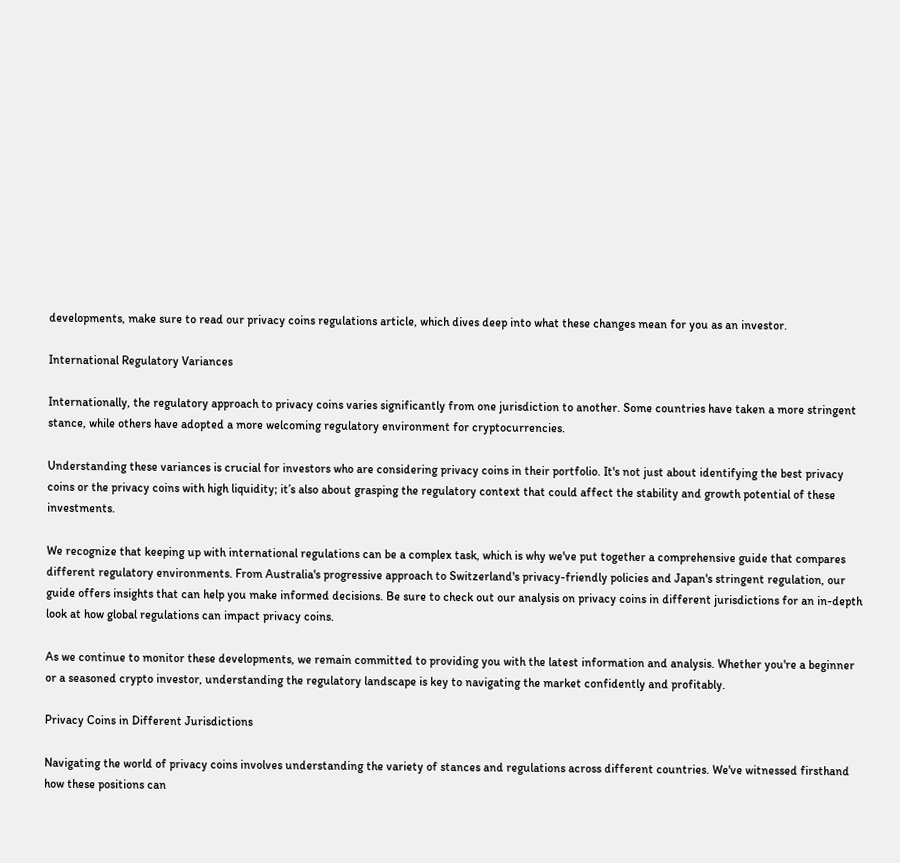developments, make sure to read our privacy coins regulations article, which dives deep into what these changes mean for you as an investor.

International Regulatory Variances

Internationally, the regulatory approach to privacy coins varies significantly from one jurisdiction to another. Some countries have taken a more stringent stance, while others have adopted a more welcoming regulatory environment for cryptocurrencies.

Understanding these variances is crucial for investors who are considering privacy coins in their portfolio. It's not just about identifying the best privacy coins or the privacy coins with high liquidity; it’s also about grasping the regulatory context that could affect the stability and growth potential of these investments.

We recognize that keeping up with international regulations can be a complex task, which is why we've put together a comprehensive guide that compares different regulatory environments. From Australia's progressive approach to Switzerland's privacy-friendly policies and Japan's stringent regulation, our guide offers insights that can help you make informed decisions. Be sure to check out our analysis on privacy coins in different jurisdictions for an in-depth look at how global regulations can impact privacy coins.

As we continue to monitor these developments, we remain committed to providing you with the latest information and analysis. Whether you're a beginner or a seasoned crypto investor, understanding the regulatory landscape is key to navigating the market confidently and profitably.

Privacy Coins in Different Jurisdictions

Navigating the world of privacy coins involves understanding the variety of stances and regulations across different countries. We've witnessed firsthand how these positions can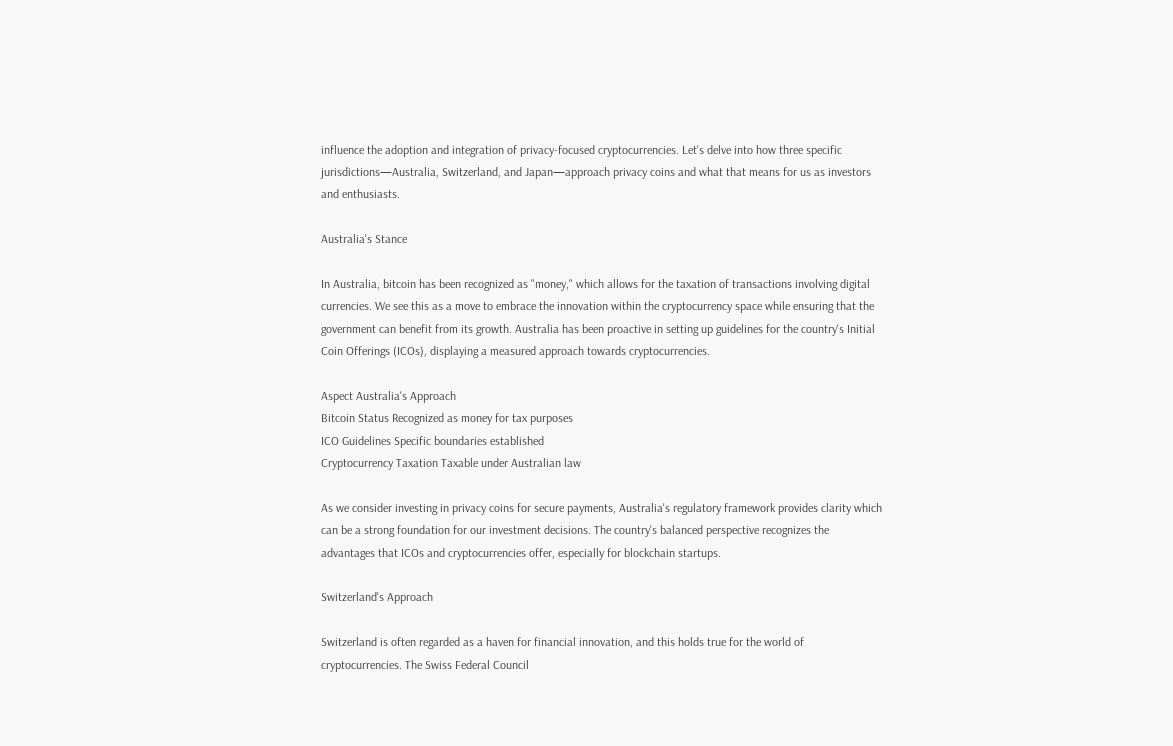influence the adoption and integration of privacy-focused cryptocurrencies. Let's delve into how three specific jurisdictions—Australia, Switzerland, and Japan—approach privacy coins and what that means for us as investors and enthusiasts.

Australia's Stance

In Australia, bitcoin has been recognized as "money," which allows for the taxation of transactions involving digital currencies. We see this as a move to embrace the innovation within the cryptocurrency space while ensuring that the government can benefit from its growth. Australia has been proactive in setting up guidelines for the country's Initial Coin Offerings (ICOs), displaying a measured approach towards cryptocurrencies.

Aspect Australia's Approach
Bitcoin Status Recognized as money for tax purposes
ICO Guidelines Specific boundaries established
Cryptocurrency Taxation Taxable under Australian law

As we consider investing in privacy coins for secure payments, Australia's regulatory framework provides clarity which can be a strong foundation for our investment decisions. The country's balanced perspective recognizes the advantages that ICOs and cryptocurrencies offer, especially for blockchain startups.

Switzerland's Approach

Switzerland is often regarded as a haven for financial innovation, and this holds true for the world of cryptocurrencies. The Swiss Federal Council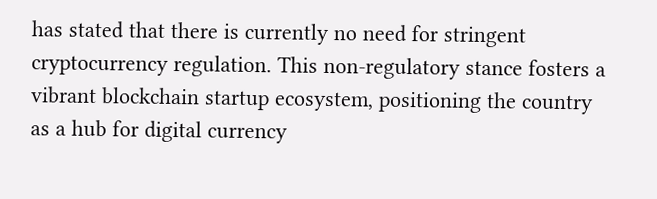has stated that there is currently no need for stringent cryptocurrency regulation. This non-regulatory stance fosters a vibrant blockchain startup ecosystem, positioning the country as a hub for digital currency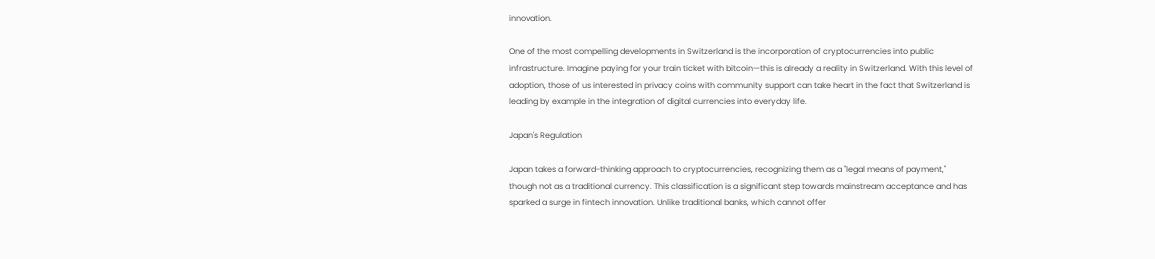innovation.

One of the most compelling developments in Switzerland is the incorporation of cryptocurrencies into public infrastructure. Imagine paying for your train ticket with bitcoin—this is already a reality in Switzerland. With this level of adoption, those of us interested in privacy coins with community support can take heart in the fact that Switzerland is leading by example in the integration of digital currencies into everyday life.

Japan's Regulation

Japan takes a forward-thinking approach to cryptocurrencies, recognizing them as a "legal means of payment," though not as a traditional currency. This classification is a significant step towards mainstream acceptance and has sparked a surge in fintech innovation. Unlike traditional banks, which cannot offer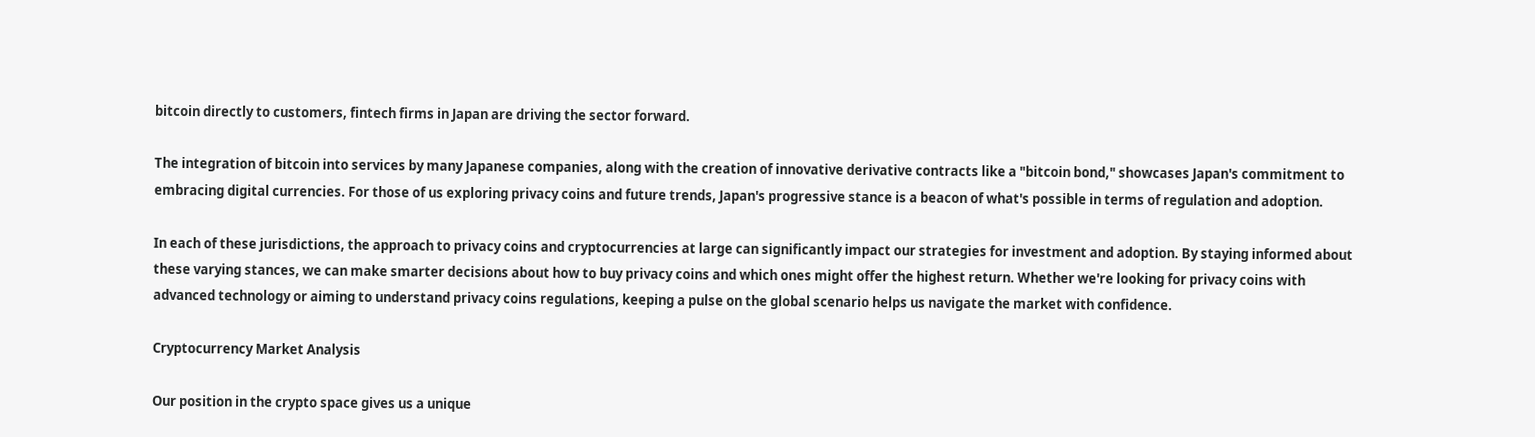bitcoin directly to customers, fintech firms in Japan are driving the sector forward.

The integration of bitcoin into services by many Japanese companies, along with the creation of innovative derivative contracts like a "bitcoin bond," showcases Japan's commitment to embracing digital currencies. For those of us exploring privacy coins and future trends, Japan's progressive stance is a beacon of what's possible in terms of regulation and adoption.

In each of these jurisdictions, the approach to privacy coins and cryptocurrencies at large can significantly impact our strategies for investment and adoption. By staying informed about these varying stances, we can make smarter decisions about how to buy privacy coins and which ones might offer the highest return. Whether we're looking for privacy coins with advanced technology or aiming to understand privacy coins regulations, keeping a pulse on the global scenario helps us navigate the market with confidence.

Cryptocurrency Market Analysis

Our position in the crypto space gives us a unique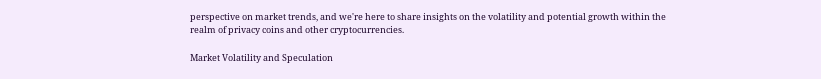perspective on market trends, and we're here to share insights on the volatility and potential growth within the realm of privacy coins and other cryptocurrencies.

Market Volatility and Speculation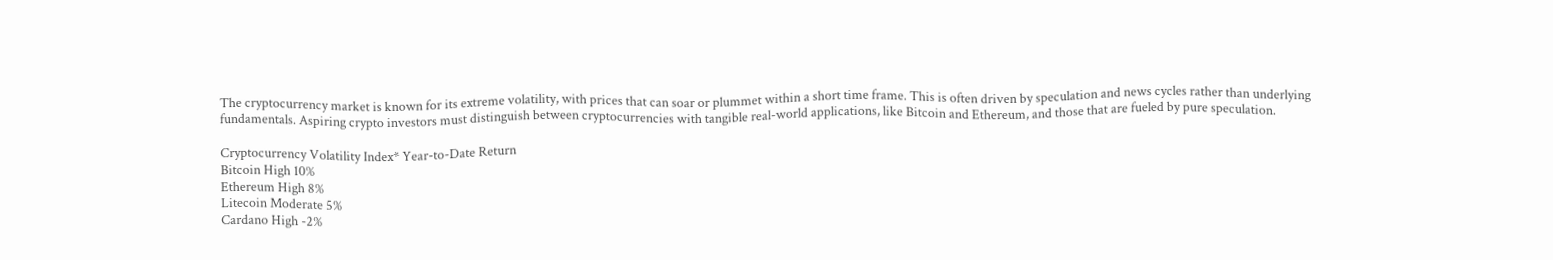The cryptocurrency market is known for its extreme volatility, with prices that can soar or plummet within a short time frame. This is often driven by speculation and news cycles rather than underlying fundamentals. Aspiring crypto investors must distinguish between cryptocurrencies with tangible real-world applications, like Bitcoin and Ethereum, and those that are fueled by pure speculation.

Cryptocurrency Volatility Index* Year-to-Date Return
Bitcoin High 10%
Ethereum High 8%
Litecoin Moderate 5%
Cardano High -2%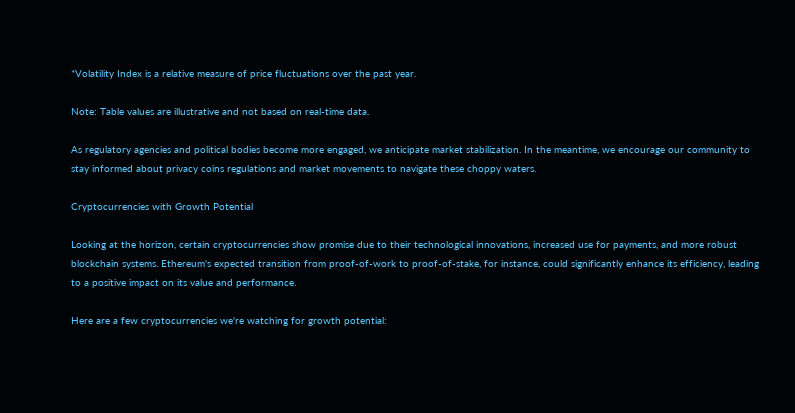*Volatility Index is a relative measure of price fluctuations over the past year.

Note: Table values are illustrative and not based on real-time data.

As regulatory agencies and political bodies become more engaged, we anticipate market stabilization. In the meantime, we encourage our community to stay informed about privacy coins regulations and market movements to navigate these choppy waters.

Cryptocurrencies with Growth Potential

Looking at the horizon, certain cryptocurrencies show promise due to their technological innovations, increased use for payments, and more robust blockchain systems. Ethereum's expected transition from proof-of-work to proof-of-stake, for instance, could significantly enhance its efficiency, leading to a positive impact on its value and performance.

Here are a few cryptocurrencies we're watching for growth potential: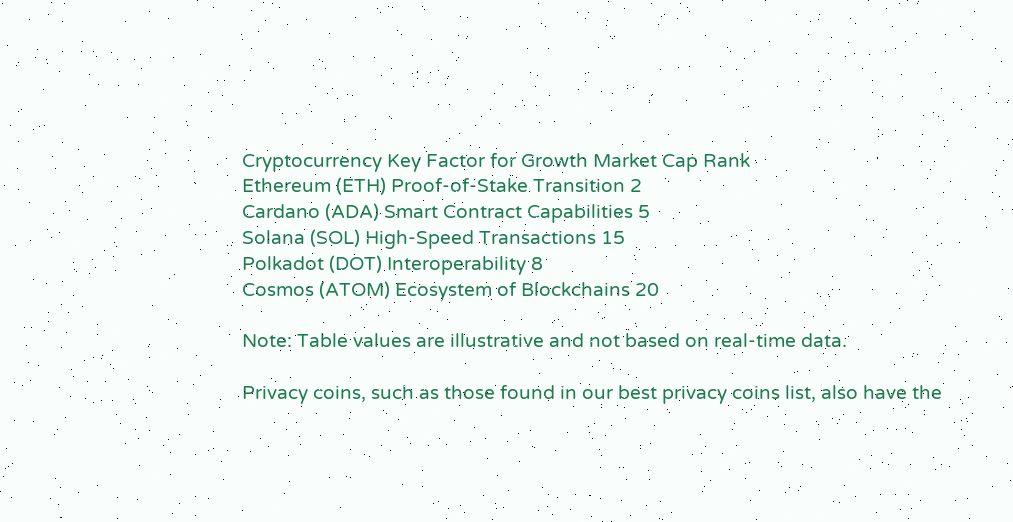Cryptocurrency Key Factor for Growth Market Cap Rank
Ethereum (ETH) Proof-of-Stake Transition 2
Cardano (ADA) Smart Contract Capabilities 5
Solana (SOL) High-Speed Transactions 15
Polkadot (DOT) Interoperability 8
Cosmos (ATOM) Ecosystem of Blockchains 20

Note: Table values are illustrative and not based on real-time data.

Privacy coins, such as those found in our best privacy coins list, also have the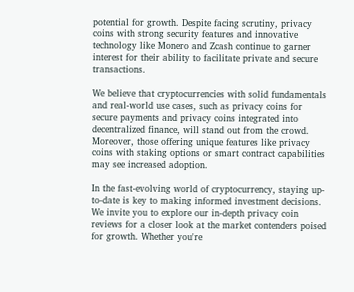potential for growth. Despite facing scrutiny, privacy coins with strong security features and innovative technology like Monero and Zcash continue to garner interest for their ability to facilitate private and secure transactions.

We believe that cryptocurrencies with solid fundamentals and real-world use cases, such as privacy coins for secure payments and privacy coins integrated into decentralized finance, will stand out from the crowd. Moreover, those offering unique features like privacy coins with staking options or smart contract capabilities may see increased adoption.

In the fast-evolving world of cryptocurrency, staying up-to-date is key to making informed investment decisions. We invite you to explore our in-depth privacy coin reviews for a closer look at the market contenders poised for growth. Whether you're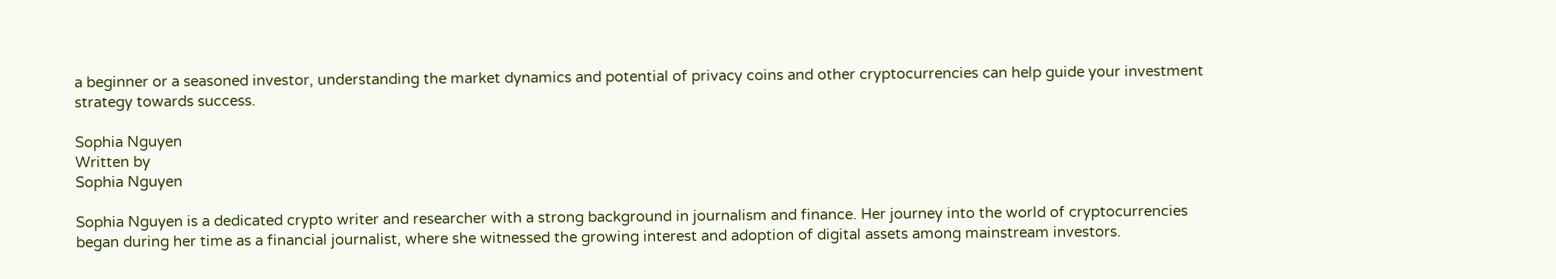a beginner or a seasoned investor, understanding the market dynamics and potential of privacy coins and other cryptocurrencies can help guide your investment strategy towards success.

Sophia Nguyen
Written by
Sophia Nguyen

Sophia Nguyen is a dedicated crypto writer and researcher with a strong background in journalism and finance. Her journey into the world of cryptocurrencies began during her time as a financial journalist, where she witnessed the growing interest and adoption of digital assets among mainstream investors.